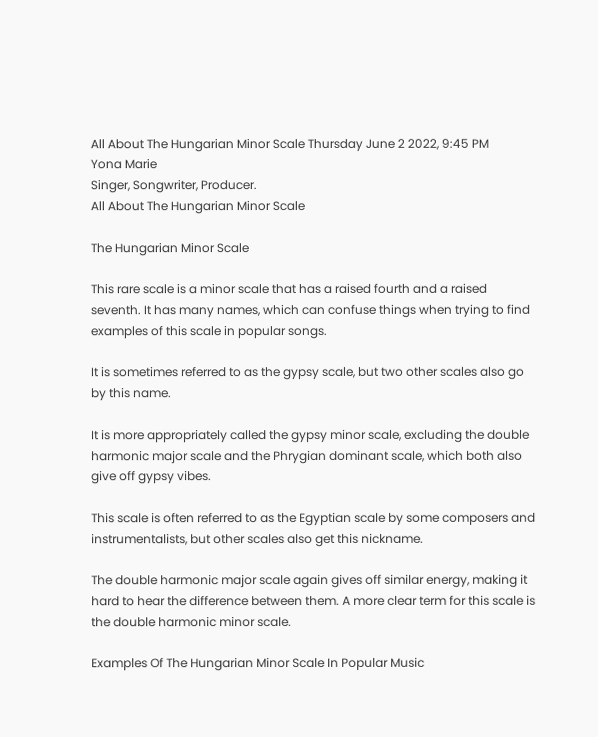All About The Hungarian Minor Scale Thursday June 2 2022, 9:45 PM
Yona Marie
Singer, Songwriter, Producer.
All About The Hungarian Minor Scale

The Hungarian Minor Scale

This rare scale is a minor scale that has a raised fourth and a raised seventh. It has many names, which can confuse things when trying to find examples of this scale in popular songs.

It is sometimes referred to as the gypsy scale, but two other scales also go by this name.

It is more appropriately called the gypsy minor scale, excluding the double harmonic major scale and the Phrygian dominant scale, which both also give off gypsy vibes.

This scale is often referred to as the Egyptian scale by some composers and instrumentalists, but other scales also get this nickname.

The double harmonic major scale again gives off similar energy, making it hard to hear the difference between them. A more clear term for this scale is the double harmonic minor scale.

Examples Of The Hungarian Minor Scale In Popular Music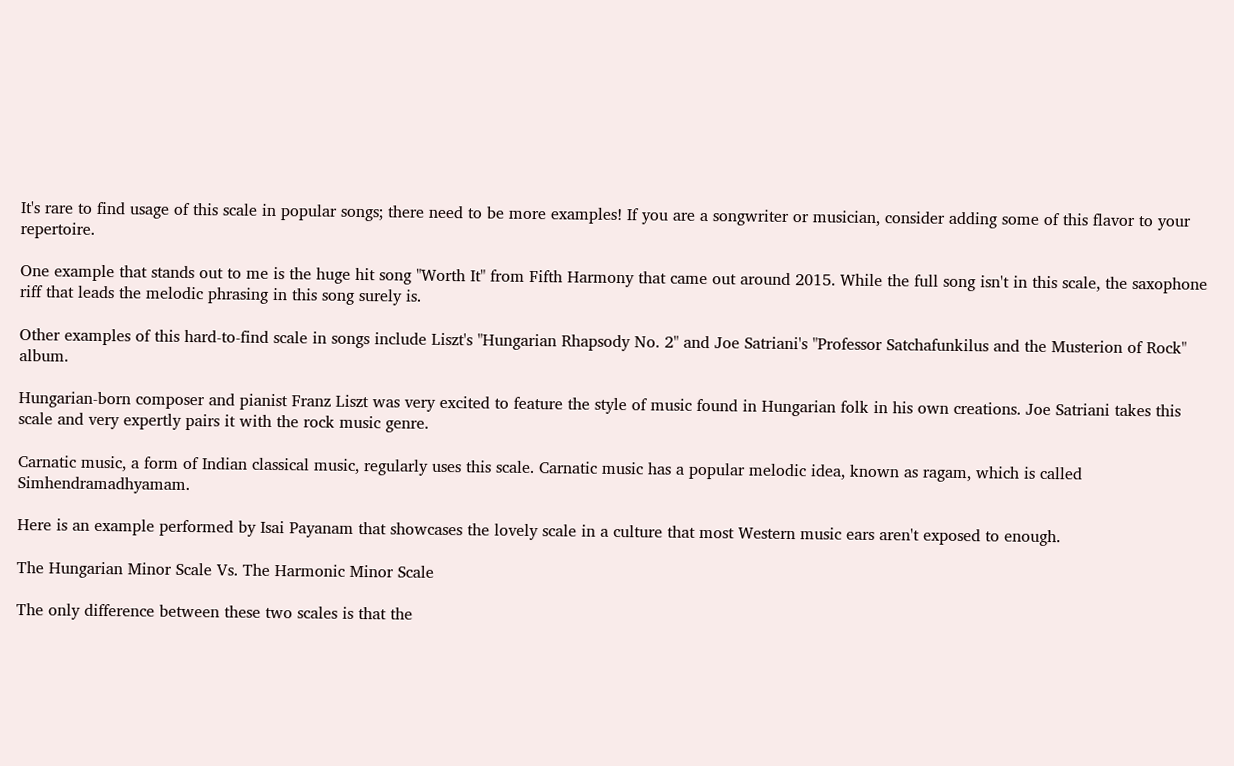It's rare to find usage of this scale in popular songs; there need to be more examples! If you are a songwriter or musician, consider adding some of this flavor to your repertoire.

One example that stands out to me is the huge hit song "Worth It" from Fifth Harmony that came out around 2015. While the full song isn't in this scale, the saxophone riff that leads the melodic phrasing in this song surely is.

Other examples of this hard-to-find scale in songs include Liszt's "Hungarian Rhapsody No. 2" and Joe Satriani's "Professor Satchafunkilus and the Musterion of Rock" album.

Hungarian-born composer and pianist Franz Liszt was very excited to feature the style of music found in Hungarian folk in his own creations. Joe Satriani takes this scale and very expertly pairs it with the rock music genre.

Carnatic music, a form of Indian classical music, regularly uses this scale. Carnatic music has a popular melodic idea, known as ragam, which is called Simhendramadhyamam.

Here is an example performed by Isai Payanam that showcases the lovely scale in a culture that most Western music ears aren't exposed to enough.

The Hungarian Minor Scale Vs. The Harmonic Minor Scale

The only difference between these two scales is that the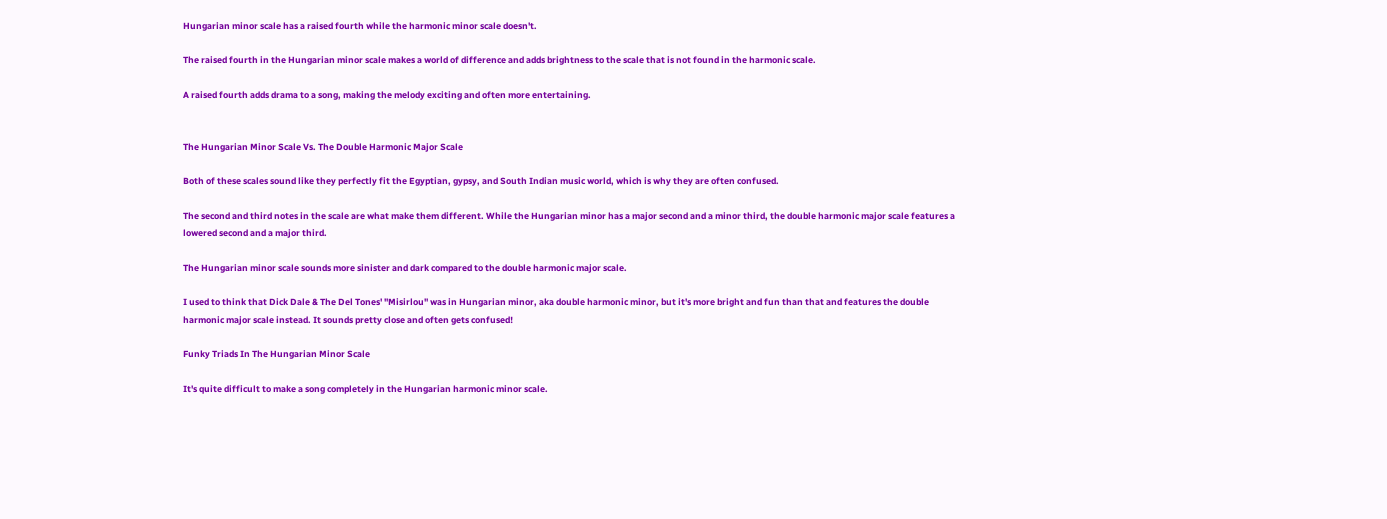Hungarian minor scale has a raised fourth while the harmonic minor scale doesn't.

The raised fourth in the Hungarian minor scale makes a world of difference and adds brightness to the scale that is not found in the harmonic scale.

A raised fourth adds drama to a song, making the melody exciting and often more entertaining.


The Hungarian Minor Scale Vs. The Double Harmonic Major Scale

Both of these scales sound like they perfectly fit the Egyptian, gypsy, and South Indian music world, which is why they are often confused.

The second and third notes in the scale are what make them different. While the Hungarian minor has a major second and a minor third, the double harmonic major scale features a lowered second and a major third.

The Hungarian minor scale sounds more sinister and dark compared to the double harmonic major scale.

I used to think that Dick Dale & The Del Tones' "Misirlou" was in Hungarian minor, aka double harmonic minor, but it's more bright and fun than that and features the double harmonic major scale instead. It sounds pretty close and often gets confused!

Funky Triads In The Hungarian Minor Scale

It's quite difficult to make a song completely in the Hungarian harmonic minor scale.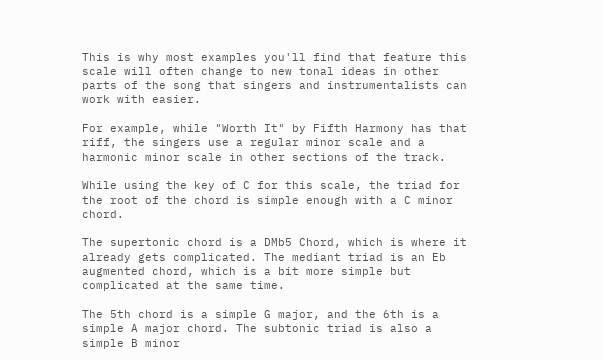This is why most examples you'll find that feature this scale will often change to new tonal ideas in other parts of the song that singers and instrumentalists can work with easier.

For example, while "Worth It" by Fifth Harmony has that riff, the singers use a regular minor scale and a harmonic minor scale in other sections of the track.

While using the key of C for this scale, the triad for the root of the chord is simple enough with a C minor chord.

The supertonic chord is a DMb5 Chord, which is where it already gets complicated. The mediant triad is an Eb augmented chord, which is a bit more simple but complicated at the same time.

The 5th chord is a simple G major, and the 6th is a simple A major chord. The subtonic triad is also a simple B minor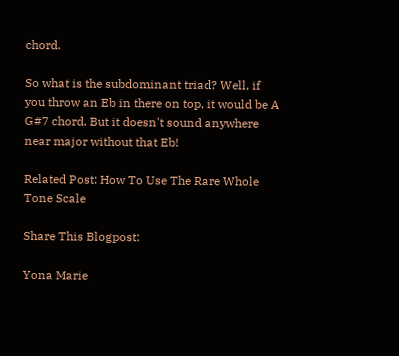chord.

So what is the subdominant triad? Well, if you throw an Eb in there on top, it would be A G#7 chord. But it doesn't sound anywhere near major without that Eb!

Related Post: How To Use The Rare Whole Tone Scale

Share This Blogpost:

Yona Marie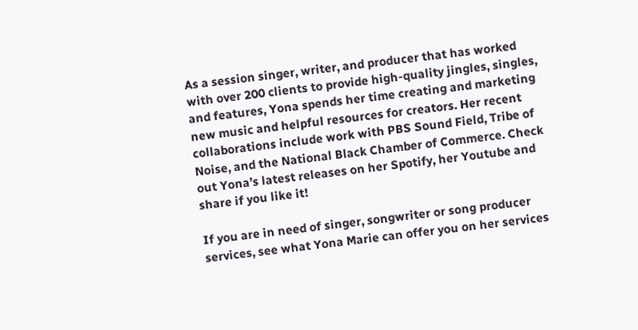As a session singer, writer, and producer that has worked with over 200 clients to provide high-quality jingles, singles, and features, Yona spends her time creating and marketing new music and helpful resources for creators. Her recent collaborations include work with PBS Sound Field, Tribe of Noise, and the National Black Chamber of Commerce. Check out Yona’s latest releases on her Spotify, her Youtube and share if you like it!

If you are in need of singer, songwriter or song producer services, see what Yona Marie can offer you on her services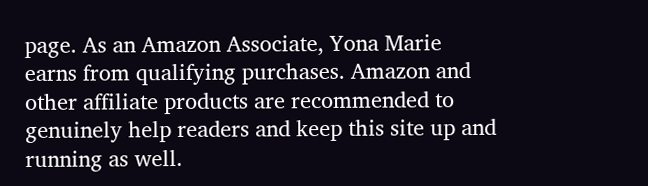page. As an Amazon Associate, Yona Marie earns from qualifying purchases. Amazon and other affiliate products are recommended to genuinely help readers and keep this site up and running as well.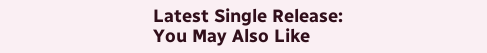Latest Single Release:
You May Also Like